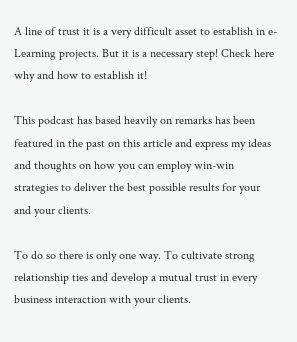A line of trust it is a very difficult asset to establish in e-Learning projects. But it is a necessary step! Check here why and how to establish it!

This podcast has based heavily on remarks has been featured in the past on this article and express my ideas and thoughts on how you can employ win-win strategies to deliver the best possible results for your and your clients.

To do so there is only one way. To cultivate strong relationship ties and develop a mutual trust in every business interaction with your clients.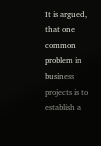It is argued, that one common problem in business projects is to establish a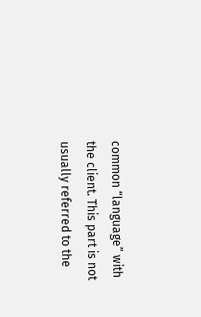common “language” with the client. This part is not usually referred to the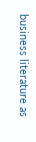business literature as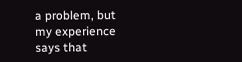a problem, but my experience says that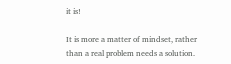it is!

It is more a matter of mindset, rather than a real problem needs a solution.